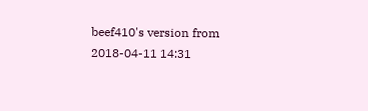beef410's version from 2018-04-11 14:31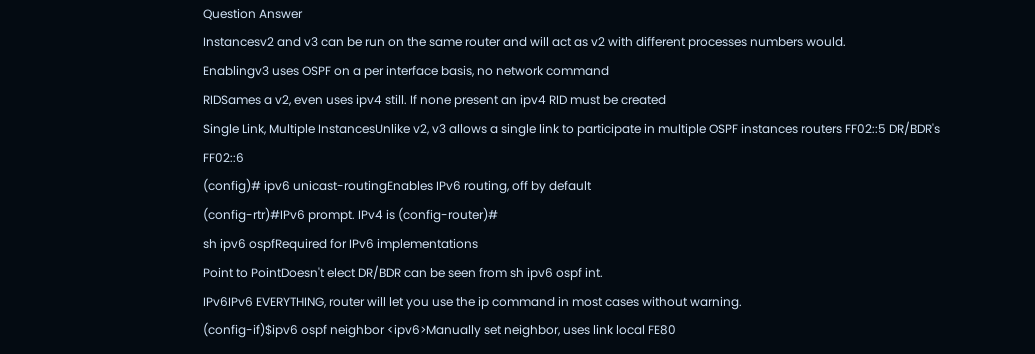Question Answer
Instancesv2 and v3 can be run on the same router and will act as v2 with different processes numbers would.
Enablingv3 uses OSPF on a per interface basis, no network command
RIDSames a v2, even uses ipv4 still. If none present an ipv4 RID must be created
Single Link, Multiple InstancesUnlike v2, v3 allows a single link to participate in multiple OSPF instances routers FF02::5 DR/BDR's FF02::6
(config)# ipv6 unicast-routingEnables IPv6 routing, off by default
(config-rtr)#IPv6 prompt. IPv4 is (config-router)#
sh ipv6 ospfRequired for IPv6 implementations
Point to PointDoesn't elect DR/BDR can be seen from sh ipv6 ospf int.
IPv6IPv6 EVERYTHING, router will let you use the ip command in most cases without warning.
(config-if)$ipv6 ospf neighbor <ipv6>Manually set neighbor, uses link local FE80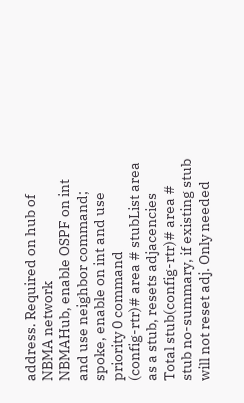address. Required on hub of NBMA network
NBMAHub, enable OSPF on int and use neighbor command; spoke, enable on int and use priority 0 command
(config-rtr)# area # stubList area as a stub, resets adjacencies
Total stub(config-rtr)# area # stub no-summary, if existing stub will not reset adj. Only needed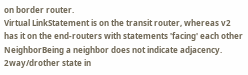on border router.
Virtual LinkStatement is on the transit router, whereas v2 has it on the end-routers with statements 'facing' each other
NeighborBeing a neighbor does not indicate adjacency. 2way/drother state in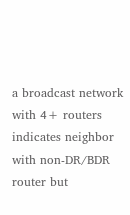a broadcast network with 4+ routers indicates neighbor with non-DR/BDR router but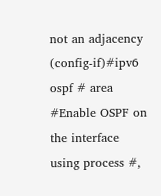not an adjacency
(config-if)#ipv6 ospf # area #Enable OSPF on the interface using process #,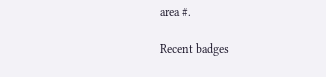area #.

Recent badges